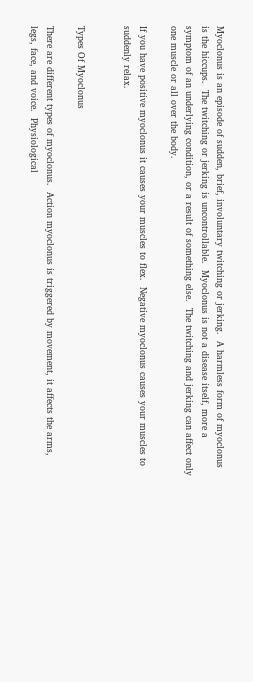Myoclonus is an episode of sudden, brief, involuntary twitching or jerking.  A harmless form of myoclonus is the hiccups.  The twitching or jerking is uncontrollable.  Myoclonus is not a disease itself, more a symptom of an underlying condition, or a result of something else.  The twitching and jerking can affect only one muscle or all over the body.

If you have positive myoclonus it causes your muscles to flex.  Negative myoclonus causes your muscles to suddenly relax.


Types Of Myoclonus

There are different types of myoclonus.  Action myoclonus is triggered by movement, it affects the arms, legs, face, and voice.  Physiological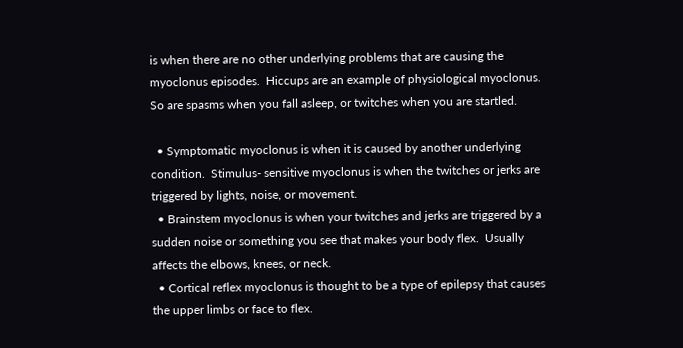is when there are no other underlying problems that are causing the myoclonus episodes.  Hiccups are an example of physiological myoclonus.  So are spasms when you fall asleep, or twitches when you are startled.

  • Symptomatic myoclonus is when it is caused by another underlying condition.  Stimulus- sensitive myoclonus is when the twitches or jerks are triggered by lights, noise, or movement.
  • Brainstem myoclonus is when your twitches and jerks are triggered by a sudden noise or something you see that makes your body flex.  Usually affects the elbows, knees, or neck.
  • Cortical reflex myoclonus is thought to be a type of epilepsy that causes the upper limbs or face to flex.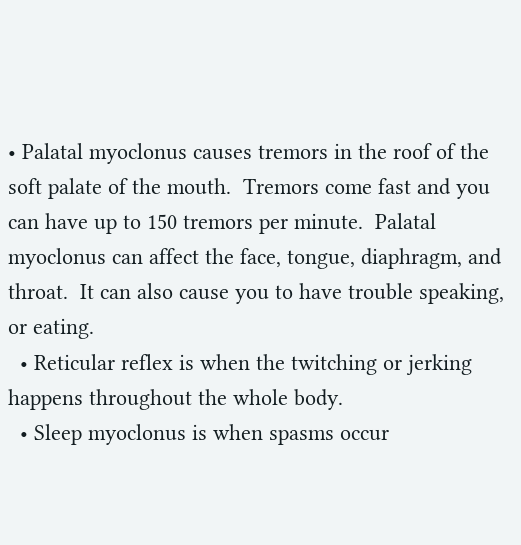• Palatal myoclonus causes tremors in the roof of the soft palate of the mouth.  Tremors come fast and you can have up to 150 tremors per minute.  Palatal myoclonus can affect the face, tongue, diaphragm, and throat.  It can also cause you to have trouble speaking, or eating.
  • Reticular reflex is when the twitching or jerking happens throughout the whole body.
  • Sleep myoclonus is when spasms occur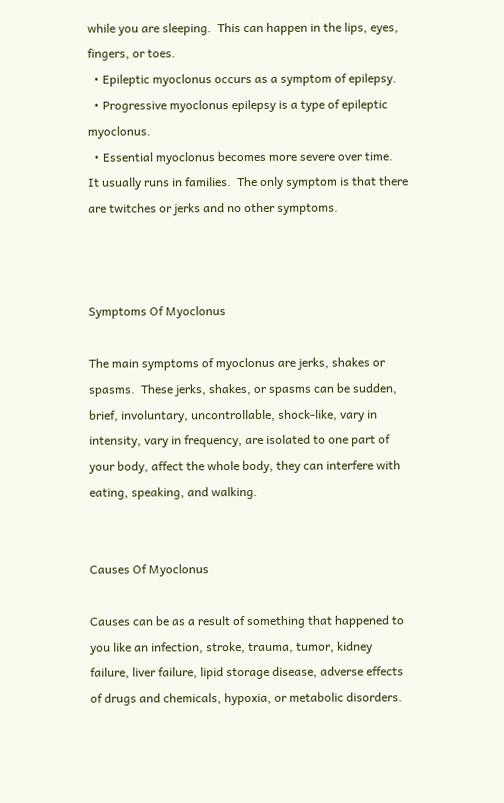while you are sleeping.  This can happen in the lips, eyes, fingers, or toes.
  • Epileptic myoclonus occurs as a symptom of epilepsy.
  • Progressive myoclonus epilepsy is a type of epileptic myoclonus.
  • Essential myoclonus becomes more severe over time.  It usually runs in families.  The only symptom is that there are twitches or jerks and no other symptoms.



Symptoms Of Myoclonus

The main symptoms of myoclonus are jerks, shakes or spasms.  These jerks, shakes, or spasms can be sudden, brief, involuntary, uncontrollable, shock-like, vary in intensity, vary in frequency, are isolated to one part of your body, affect the whole body, they can interfere with eating, speaking, and walking.


Causes Of Myoclonus

Causes can be as a result of something that happened to you like an infection, stroke, trauma, tumor, kidney failure, liver failure, lipid storage disease, adverse effects of drugs and chemicals, hypoxia, or metabolic disorders.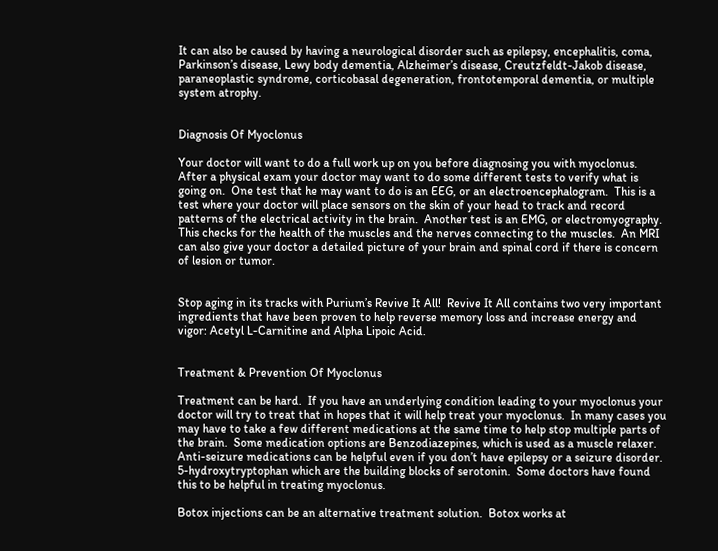It can also be caused by having a neurological disorder such as epilepsy, encephalitis, coma, Parkinson’s disease, Lewy body dementia, Alzheimer’s disease, Creutzfeldt-Jakob disease, paraneoplastic syndrome, corticobasal degeneration, frontotemporal dementia, or multiple system atrophy.


Diagnosis Of Myoclonus

Your doctor will want to do a full work up on you before diagnosing you with myoclonus.  After a physical exam your doctor may want to do some different tests to verify what is going on.  One test that he may want to do is an EEG, or an electroencephalogram.  This is a test where your doctor will place sensors on the skin of your head to track and record patterns of the electrical activity in the brain.  Another test is an EMG, or electromyography.  This checks for the health of the muscles and the nerves connecting to the muscles.  An MRI can also give your doctor a detailed picture of your brain and spinal cord if there is concern of lesion or tumor.


Stop aging in its tracks with Purium’s Revive It All!  Revive It All contains two very important ingredients that have been proven to help reverse memory loss and increase energy and vigor: Acetyl L-Carnitine and Alpha Lipoic Acid.


Treatment & Prevention Of Myoclonus

Treatment can be hard.  If you have an underlying condition leading to your myoclonus your doctor will try to treat that in hopes that it will help treat your myoclonus.  In many cases you may have to take a few different medications at the same time to help stop multiple parts of the brain.  Some medication options are Benzodiazepines, which is used as a muscle relaxer.  Anti-seizure medications can be helpful even if you don’t have epilepsy or a seizure disorder.  5-hydroxytryptophan which are the building blocks of serotonin.  Some doctors have found this to be helpful in treating myoclonus.

Botox injections can be an alternative treatment solution.  Botox works at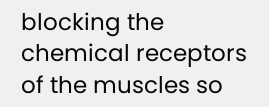blocking the chemical receptors of the muscles so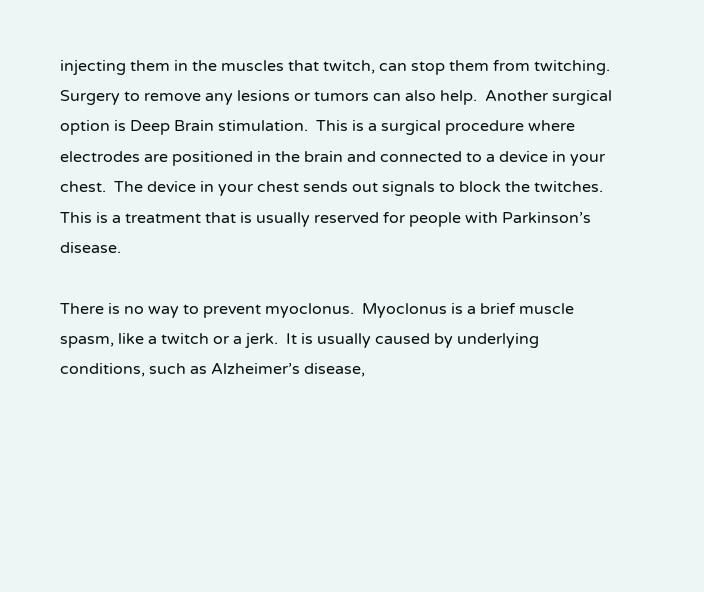injecting them in the muscles that twitch, can stop them from twitching.  Surgery to remove any lesions or tumors can also help.  Another surgical option is Deep Brain stimulation.  This is a surgical procedure where electrodes are positioned in the brain and connected to a device in your chest.  The device in your chest sends out signals to block the twitches.  This is a treatment that is usually reserved for people with Parkinson’s disease.

There is no way to prevent myoclonus.  Myoclonus is a brief muscle spasm, like a twitch or a jerk.  It is usually caused by underlying conditions, such as Alzheimer’s disease,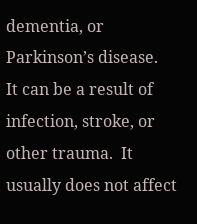dementia, or Parkinson’s disease.  It can be a result of infection, stroke, or other trauma.  It usually does not affect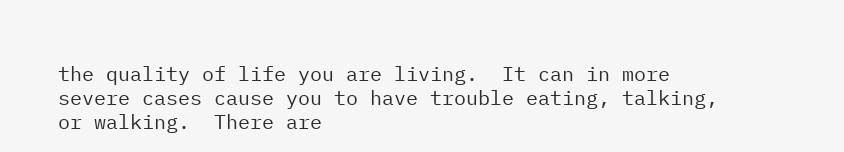the quality of life you are living.  It can in more severe cases cause you to have trouble eating, talking, or walking.  There are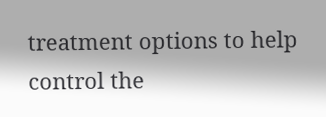treatment options to help control the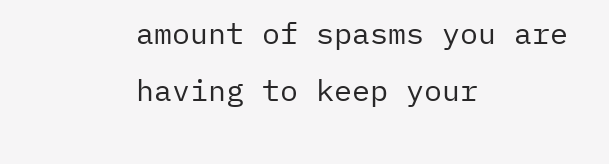amount of spasms you are having to keep your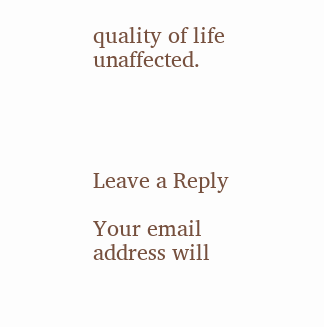quality of life unaffected.




Leave a Reply

Your email address will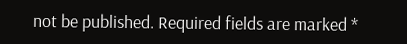not be published. Required fields are marked *